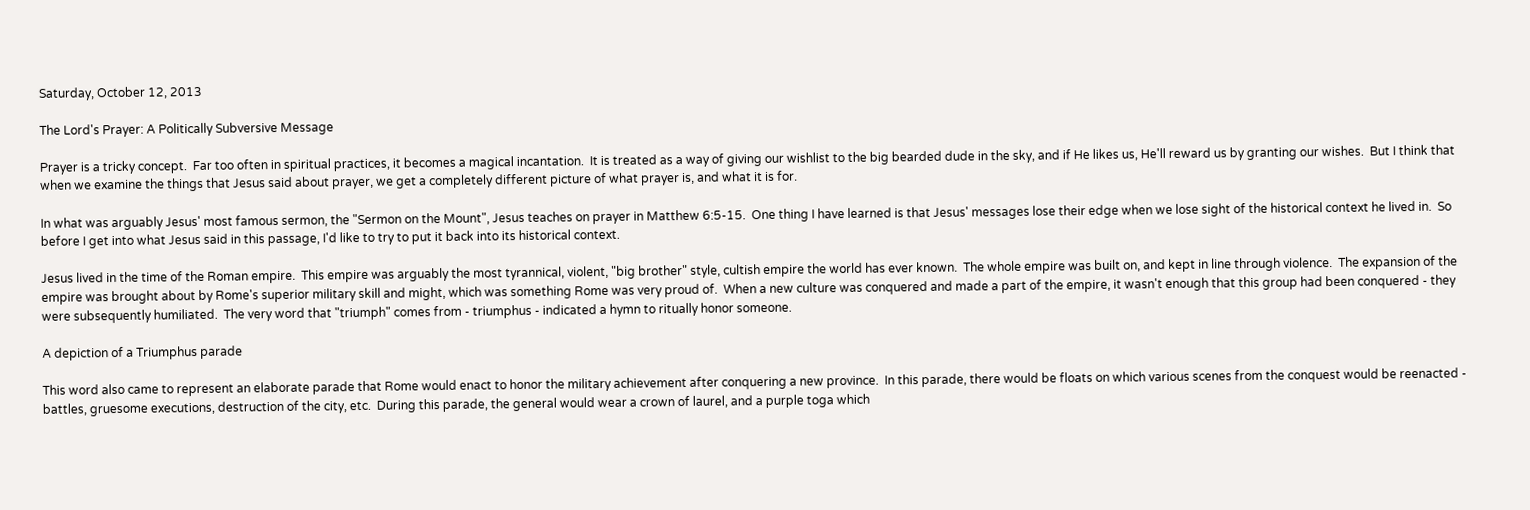Saturday, October 12, 2013

The Lord's Prayer: A Politically Subversive Message

Prayer is a tricky concept.  Far too often in spiritual practices, it becomes a magical incantation.  It is treated as a way of giving our wishlist to the big bearded dude in the sky, and if He likes us, He'll reward us by granting our wishes.  But I think that when we examine the things that Jesus said about prayer, we get a completely different picture of what prayer is, and what it is for.

In what was arguably Jesus' most famous sermon, the "Sermon on the Mount", Jesus teaches on prayer in Matthew 6:5-15.  One thing I have learned is that Jesus' messages lose their edge when we lose sight of the historical context he lived in.  So before I get into what Jesus said in this passage, I'd like to try to put it back into its historical context.

Jesus lived in the time of the Roman empire.  This empire was arguably the most tyrannical, violent, "big brother" style, cultish empire the world has ever known.  The whole empire was built on, and kept in line through violence.  The expansion of the empire was brought about by Rome's superior military skill and might, which was something Rome was very proud of.  When a new culture was conquered and made a part of the empire, it wasn't enough that this group had been conquered - they were subsequently humiliated.  The very word that "triumph" comes from - triumphus - indicated a hymn to ritually honor someone.

A depiction of a Triumphus parade

This word also came to represent an elaborate parade that Rome would enact to honor the military achievement after conquering a new province.  In this parade, there would be floats on which various scenes from the conquest would be reenacted - battles, gruesome executions, destruction of the city, etc.  During this parade, the general would wear a crown of laurel, and a purple toga which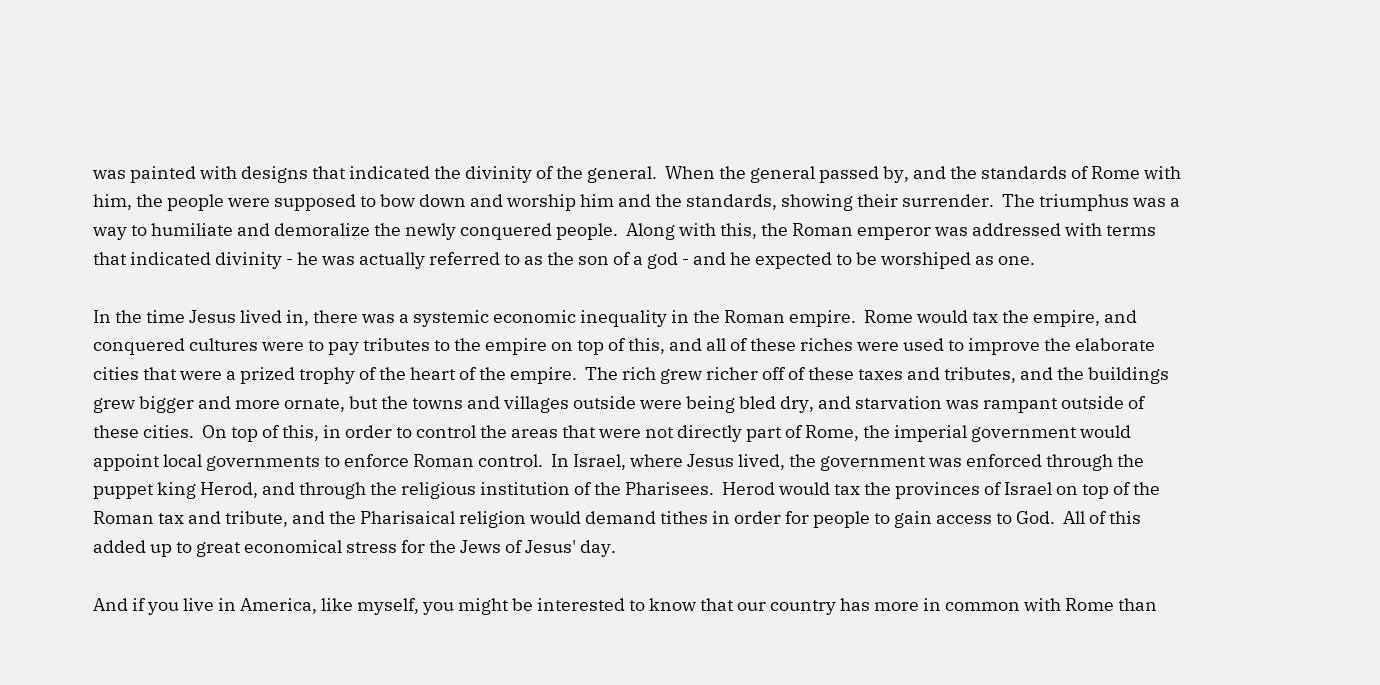was painted with designs that indicated the divinity of the general.  When the general passed by, and the standards of Rome with him, the people were supposed to bow down and worship him and the standards, showing their surrender.  The triumphus was a way to humiliate and demoralize the newly conquered people.  Along with this, the Roman emperor was addressed with terms that indicated divinity - he was actually referred to as the son of a god - and he expected to be worshiped as one.

In the time Jesus lived in, there was a systemic economic inequality in the Roman empire.  Rome would tax the empire, and conquered cultures were to pay tributes to the empire on top of this, and all of these riches were used to improve the elaborate cities that were a prized trophy of the heart of the empire.  The rich grew richer off of these taxes and tributes, and the buildings grew bigger and more ornate, but the towns and villages outside were being bled dry, and starvation was rampant outside of these cities.  On top of this, in order to control the areas that were not directly part of Rome, the imperial government would appoint local governments to enforce Roman control.  In Israel, where Jesus lived, the government was enforced through the puppet king Herod, and through the religious institution of the Pharisees.  Herod would tax the provinces of Israel on top of the Roman tax and tribute, and the Pharisaical religion would demand tithes in order for people to gain access to God.  All of this added up to great economical stress for the Jews of Jesus' day.

And if you live in America, like myself, you might be interested to know that our country has more in common with Rome than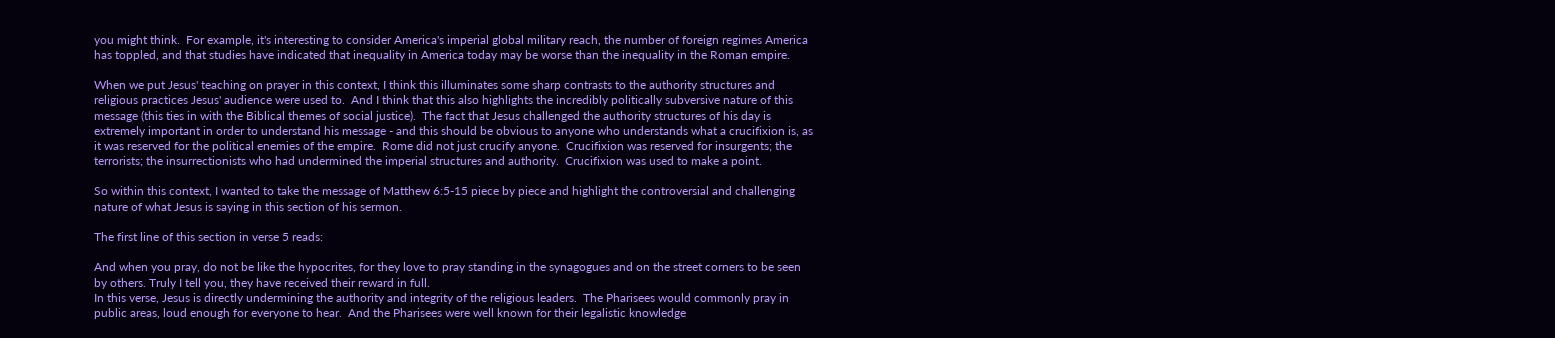you might think.  For example, it's interesting to consider America's imperial global military reach, the number of foreign regimes America has toppled, and that studies have indicated that inequality in America today may be worse than the inequality in the Roman empire.

When we put Jesus' teaching on prayer in this context, I think this illuminates some sharp contrasts to the authority structures and religious practices Jesus' audience were used to.  And I think that this also highlights the incredibly politically subversive nature of this message (this ties in with the Biblical themes of social justice).  The fact that Jesus challenged the authority structures of his day is extremely important in order to understand his message - and this should be obvious to anyone who understands what a crucifixion is, as it was reserved for the political enemies of the empire.  Rome did not just crucify anyone.  Crucifixion was reserved for insurgents; the terrorists; the insurrectionists who had undermined the imperial structures and authority.  Crucifixion was used to make a point.

So within this context, I wanted to take the message of Matthew 6:5-15 piece by piece and highlight the controversial and challenging nature of what Jesus is saying in this section of his sermon.

The first line of this section in verse 5 reads:

And when you pray, do not be like the hypocrites, for they love to pray standing in the synagogues and on the street corners to be seen by others. Truly I tell you, they have received their reward in full.
In this verse, Jesus is directly undermining the authority and integrity of the religious leaders.  The Pharisees would commonly pray in public areas, loud enough for everyone to hear.  And the Pharisees were well known for their legalistic knowledge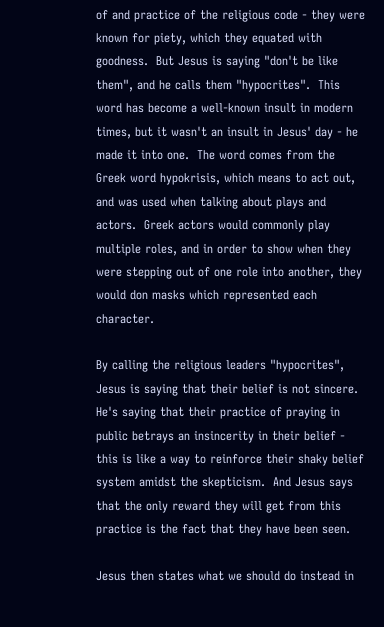of and practice of the religious code - they were known for piety, which they equated with goodness.  But Jesus is saying "don't be like them", and he calls them "hypocrites".  This word has become a well-known insult in modern times, but it wasn't an insult in Jesus' day - he made it into one.  The word comes from the Greek word hypokrisis, which means to act out, and was used when talking about plays and actors.  Greek actors would commonly play multiple roles, and in order to show when they were stepping out of one role into another, they would don masks which represented each character.

By calling the religious leaders "hypocrites", Jesus is saying that their belief is not sincere.  He's saying that their practice of praying in public betrays an insincerity in their belief - this is like a way to reinforce their shaky belief system amidst the skepticism.  And Jesus says that the only reward they will get from this practice is the fact that they have been seen.

Jesus then states what we should do instead in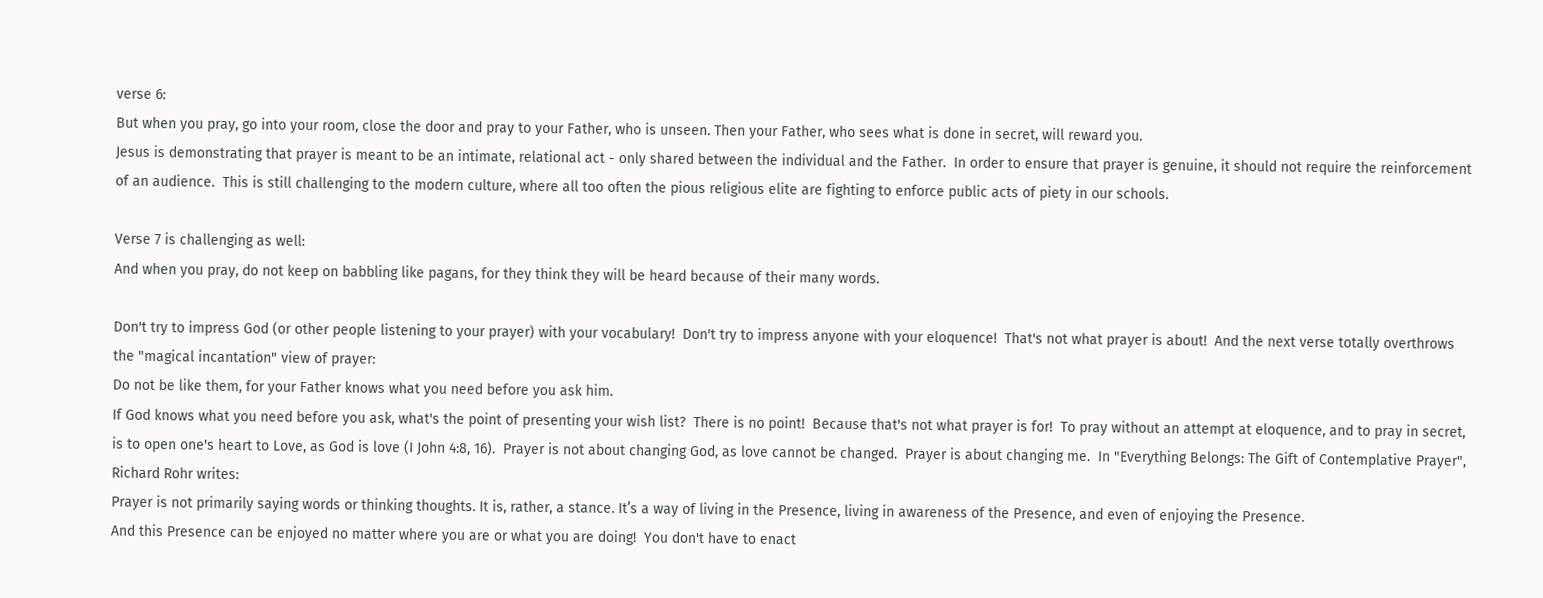verse 6:
But when you pray, go into your room, close the door and pray to your Father, who is unseen. Then your Father, who sees what is done in secret, will reward you.
Jesus is demonstrating that prayer is meant to be an intimate, relational act - only shared between the individual and the Father.  In order to ensure that prayer is genuine, it should not require the reinforcement of an audience.  This is still challenging to the modern culture, where all too often the pious religious elite are fighting to enforce public acts of piety in our schools.

Verse 7 is challenging as well:
And when you pray, do not keep on babbling like pagans, for they think they will be heard because of their many words.

Don't try to impress God (or other people listening to your prayer) with your vocabulary!  Don't try to impress anyone with your eloquence!  That's not what prayer is about!  And the next verse totally overthrows the "magical incantation" view of prayer:
Do not be like them, for your Father knows what you need before you ask him.
If God knows what you need before you ask, what's the point of presenting your wish list?  There is no point!  Because that's not what prayer is for!  To pray without an attempt at eloquence, and to pray in secret, is to open one's heart to Love, as God is love (I John 4:8, 16).  Prayer is not about changing God, as love cannot be changed.  Prayer is about changing me.  In "Everything Belongs: The Gift of Contemplative Prayer", Richard Rohr writes:
Prayer is not primarily saying words or thinking thoughts. It is, rather, a stance. It’s a way of living in the Presence, living in awareness of the Presence, and even of enjoying the Presence.
And this Presence can be enjoyed no matter where you are or what you are doing!  You don't have to enact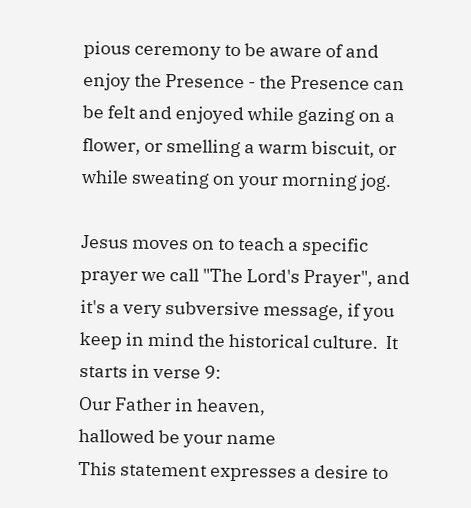pious ceremony to be aware of and enjoy the Presence - the Presence can be felt and enjoyed while gazing on a flower, or smelling a warm biscuit, or while sweating on your morning jog.

Jesus moves on to teach a specific prayer we call "The Lord's Prayer", and it's a very subversive message, if you keep in mind the historical culture.  It starts in verse 9:
Our Father in heaven,
hallowed be your name
This statement expresses a desire to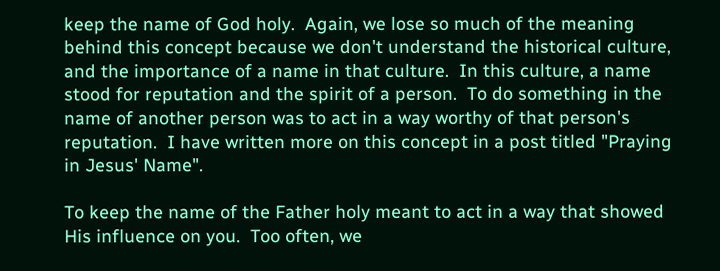keep the name of God holy.  Again, we lose so much of the meaning behind this concept because we don't understand the historical culture, and the importance of a name in that culture.  In this culture, a name stood for reputation and the spirit of a person.  To do something in the name of another person was to act in a way worthy of that person's reputation.  I have written more on this concept in a post titled "Praying in Jesus' Name".

To keep the name of the Father holy meant to act in a way that showed His influence on you.  Too often, we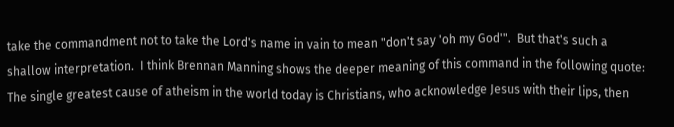take the commandment not to take the Lord's name in vain to mean "don't say 'oh my God'".  But that's such a shallow interpretation.  I think Brennan Manning shows the deeper meaning of this command in the following quote:
The single greatest cause of atheism in the world today is Christians, who acknowledge Jesus with their lips, then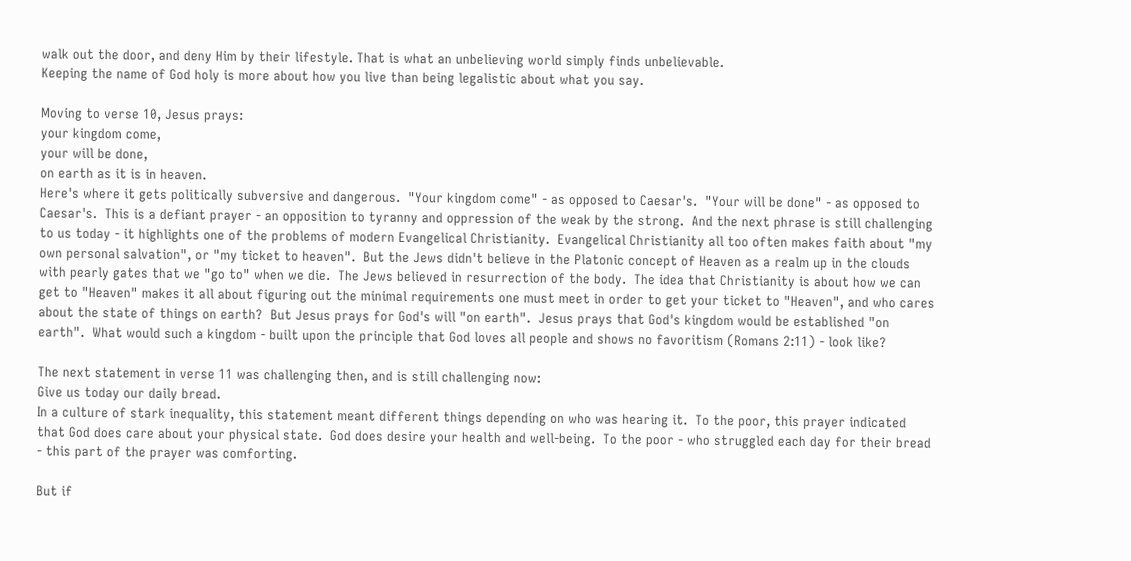walk out the door, and deny Him by their lifestyle. That is what an unbelieving world simply finds unbelievable.
Keeping the name of God holy is more about how you live than being legalistic about what you say.

Moving to verse 10, Jesus prays:
your kingdom come,
your will be done,
on earth as it is in heaven.
Here's where it gets politically subversive and dangerous.  "Your kingdom come" - as opposed to Caesar's.  "Your will be done" - as opposed to Caesar's.  This is a defiant prayer - an opposition to tyranny and oppression of the weak by the strong.  And the next phrase is still challenging to us today - it highlights one of the problems of modern Evangelical Christianity.  Evangelical Christianity all too often makes faith about "my own personal salvation", or "my ticket to heaven".  But the Jews didn't believe in the Platonic concept of Heaven as a realm up in the clouds with pearly gates that we "go to" when we die.  The Jews believed in resurrection of the body.  The idea that Christianity is about how we can get to "Heaven" makes it all about figuring out the minimal requirements one must meet in order to get your ticket to "Heaven", and who cares about the state of things on earth?  But Jesus prays for God's will "on earth".  Jesus prays that God's kingdom would be established "on earth".  What would such a kingdom - built upon the principle that God loves all people and shows no favoritism (Romans 2:11) - look like?

The next statement in verse 11 was challenging then, and is still challenging now:
Give us today our daily bread.
In a culture of stark inequality, this statement meant different things depending on who was hearing it.  To the poor, this prayer indicated that God does care about your physical state.  God does desire your health and well-being.  To the poor - who struggled each day for their bread - this part of the prayer was comforting.

But if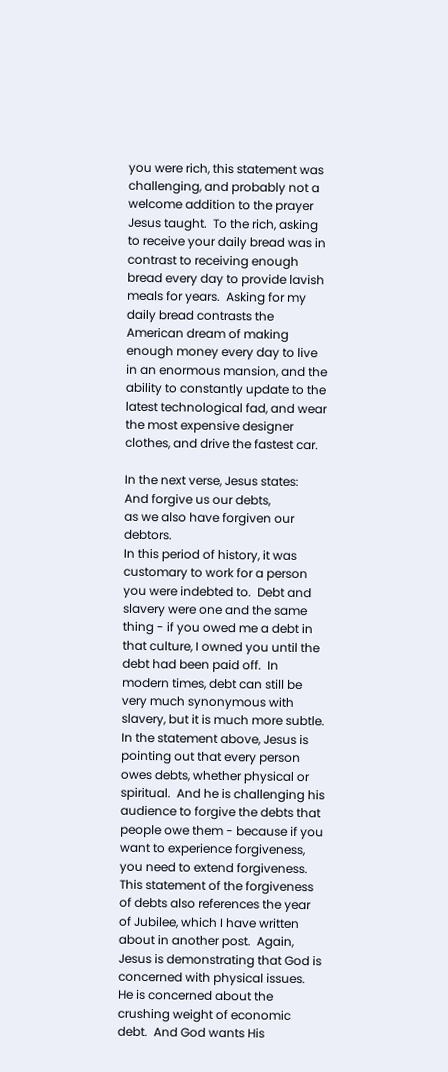you were rich, this statement was challenging, and probably not a welcome addition to the prayer Jesus taught.  To the rich, asking to receive your daily bread was in contrast to receiving enough bread every day to provide lavish meals for years.  Asking for my daily bread contrasts the American dream of making enough money every day to live in an enormous mansion, and the ability to constantly update to the latest technological fad, and wear the most expensive designer clothes, and drive the fastest car.

In the next verse, Jesus states:
And forgive us our debts,
as we also have forgiven our debtors.
In this period of history, it was customary to work for a person you were indebted to.  Debt and slavery were one and the same thing - if you owed me a debt in that culture, I owned you until the debt had been paid off.  In modern times, debt can still be very much synonymous with slavery, but it is much more subtle.  In the statement above, Jesus is pointing out that every person owes debts, whether physical or spiritual.  And he is challenging his audience to forgive the debts that people owe them - because if you want to experience forgiveness, you need to extend forgiveness.  This statement of the forgiveness of debts also references the year of Jubilee, which I have written about in another post.  Again, Jesus is demonstrating that God is concerned with physical issues.  He is concerned about the crushing weight of economic debt.  And God wants His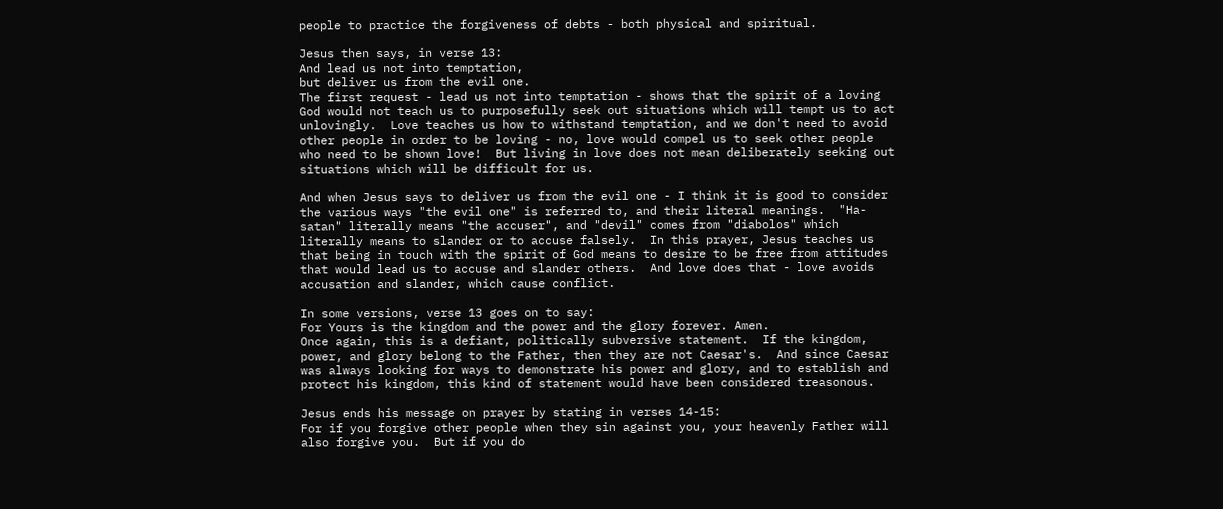people to practice the forgiveness of debts - both physical and spiritual.

Jesus then says, in verse 13:
And lead us not into temptation,
but deliver us from the evil one.
The first request - lead us not into temptation - shows that the spirit of a loving God would not teach us to purposefully seek out situations which will tempt us to act unlovingly.  Love teaches us how to withstand temptation, and we don't need to avoid other people in order to be loving - no, love would compel us to seek other people who need to be shown love!  But living in love does not mean deliberately seeking out situations which will be difficult for us.

And when Jesus says to deliver us from the evil one - I think it is good to consider the various ways "the evil one" is referred to, and their literal meanings.  "Ha-satan" literally means "the accuser", and "devil" comes from "diabolos" which literally means to slander or to accuse falsely.  In this prayer, Jesus teaches us that being in touch with the spirit of God means to desire to be free from attitudes that would lead us to accuse and slander others.  And love does that - love avoids accusation and slander, which cause conflict.

In some versions, verse 13 goes on to say:
For Yours is the kingdom and the power and the glory forever. Amen.
Once again, this is a defiant, politically subversive statement.  If the kingdom, power, and glory belong to the Father, then they are not Caesar's.  And since Caesar was always looking for ways to demonstrate his power and glory, and to establish and protect his kingdom, this kind of statement would have been considered treasonous.

Jesus ends his message on prayer by stating in verses 14-15:
For if you forgive other people when they sin against you, your heavenly Father will also forgive you.  But if you do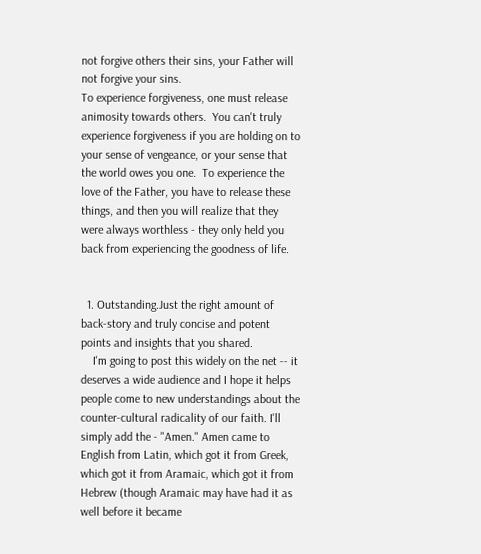not forgive others their sins, your Father will not forgive your sins.
To experience forgiveness, one must release animosity towards others.  You can't truly experience forgiveness if you are holding on to your sense of vengeance, or your sense that the world owes you one.  To experience the love of the Father, you have to release these things, and then you will realize that they were always worthless - they only held you back from experiencing the goodness of life.


  1. Outstanding.Just the right amount of back-story and truly concise and potent points and insights that you shared.
    I'm going to post this widely on the net -- it deserves a wide audience and I hope it helps people come to new understandings about the counter-cultural radicality of our faith. I'll simply add the - "Amen." Amen came to English from Latin, which got it from Greek, which got it from Aramaic, which got it from Hebrew (though Aramaic may have had it as well before it became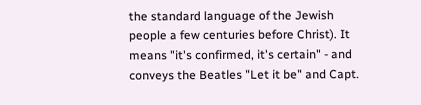the standard language of the Jewish people a few centuries before Christ). It means "it's confirmed, it's certain" - and conveys the Beatles "Let it be" and Capt.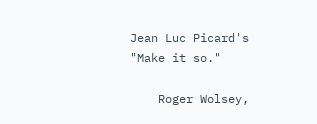Jean Luc Picard's "Make it so."

    Roger Wolsey,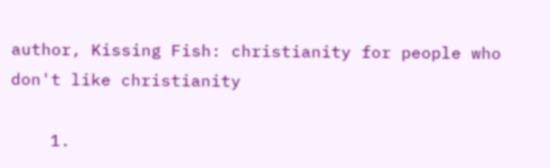author, Kissing Fish: christianity for people who don't like christianity

    1.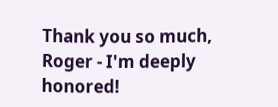Thank you so much, Roger - I'm deeply honored!